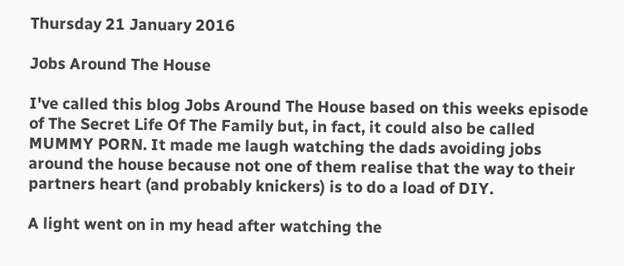Thursday 21 January 2016

Jobs Around The House

I've called this blog Jobs Around The House based on this weeks episode of The Secret Life Of The Family but, in fact, it could also be called MUMMY PORN. It made me laugh watching the dads avoiding jobs around the house because not one of them realise that the way to their partners heart (and probably knickers) is to do a load of DIY.

A light went on in my head after watching the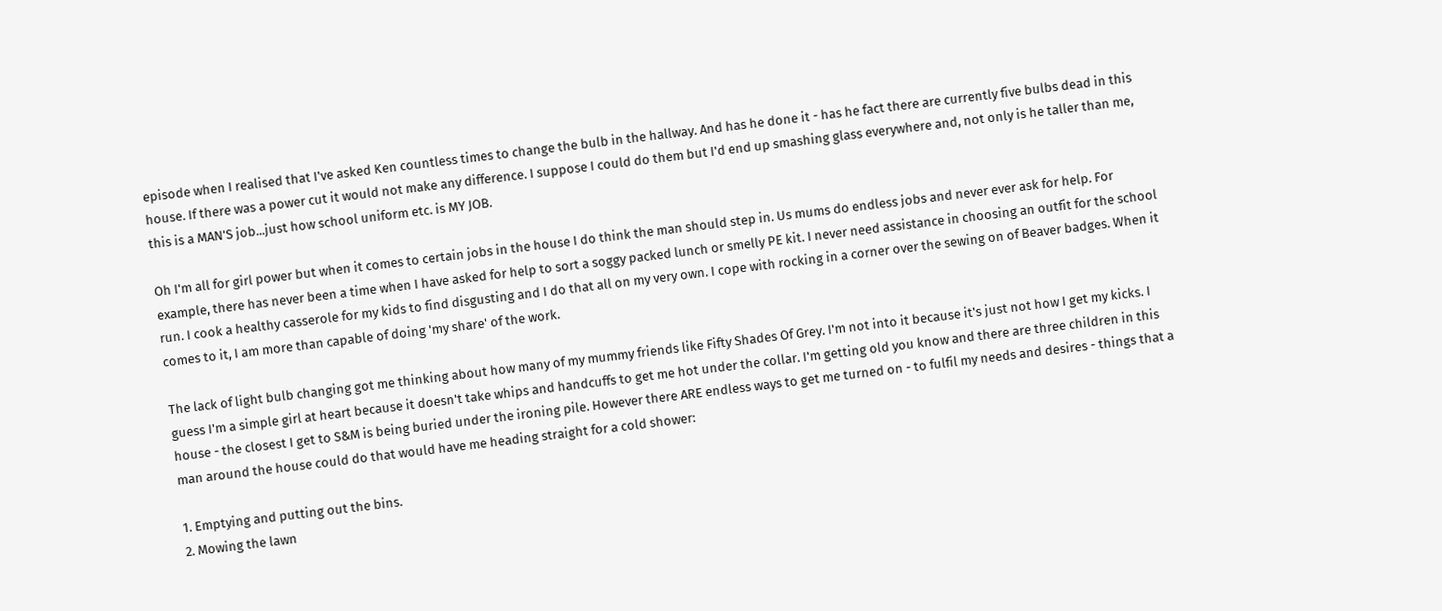episode when I realised that I've asked Ken countless times to change the bulb in the hallway. And has he done it - has he fact there are currently five bulbs dead in this house. If there was a power cut it would not make any difference. I suppose I could do them but I'd end up smashing glass everywhere and, not only is he taller than me, this is a MAN'S job...just how school uniform etc. is MY JOB.

Oh I'm all for girl power but when it comes to certain jobs in the house I do think the man should step in. Us mums do endless jobs and never ever ask for help. For example, there has never been a time when I have asked for help to sort a soggy packed lunch or smelly PE kit. I never need assistance in choosing an outfit for the school run. I cook a healthy casserole for my kids to find disgusting and I do that all on my very own. I cope with rocking in a corner over the sewing on of Beaver badges. When it comes to it, I am more than capable of doing 'my share' of the work.

The lack of light bulb changing got me thinking about how many of my mummy friends like Fifty Shades Of Grey. I'm not into it because it's just not how I get my kicks. I guess I'm a simple girl at heart because it doesn't take whips and handcuffs to get me hot under the collar. I'm getting old you know and there are three children in this house - the closest I get to S&M is being buried under the ironing pile. However there ARE endless ways to get me turned on - to fulfil my needs and desires - things that a man around the house could do that would have me heading straight for a cold shower:

1. Emptying and putting out the bins.
2. Mowing the lawn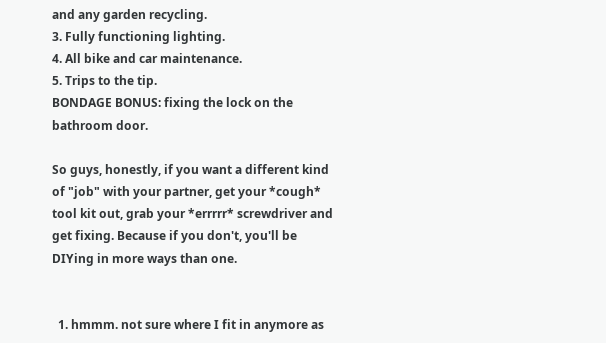and any garden recycling.
3. Fully functioning lighting.
4. All bike and car maintenance.
5. Trips to the tip.
BONDAGE BONUS: fixing the lock on the bathroom door.

So guys, honestly, if you want a different kind of "job" with your partner, get your *cough* tool kit out, grab your *errrrr* screwdriver and get fixing. Because if you don't, you'll be DIYing in more ways than one.


  1. hmmm. not sure where I fit in anymore as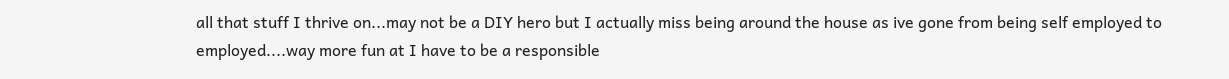all that stuff I thrive on...may not be a DIY hero but I actually miss being around the house as ive gone from being self employed to employed....way more fun at I have to be a responsible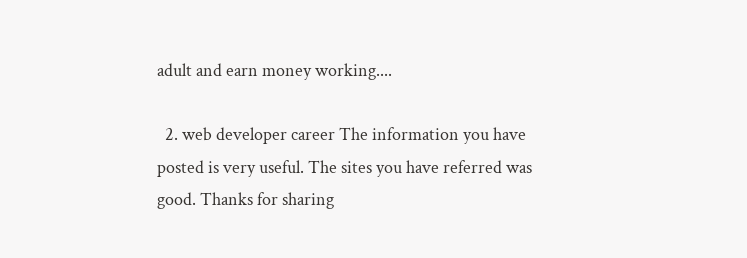adult and earn money working....

  2. web developer career The information you have posted is very useful. The sites you have referred was good. Thanks for sharing